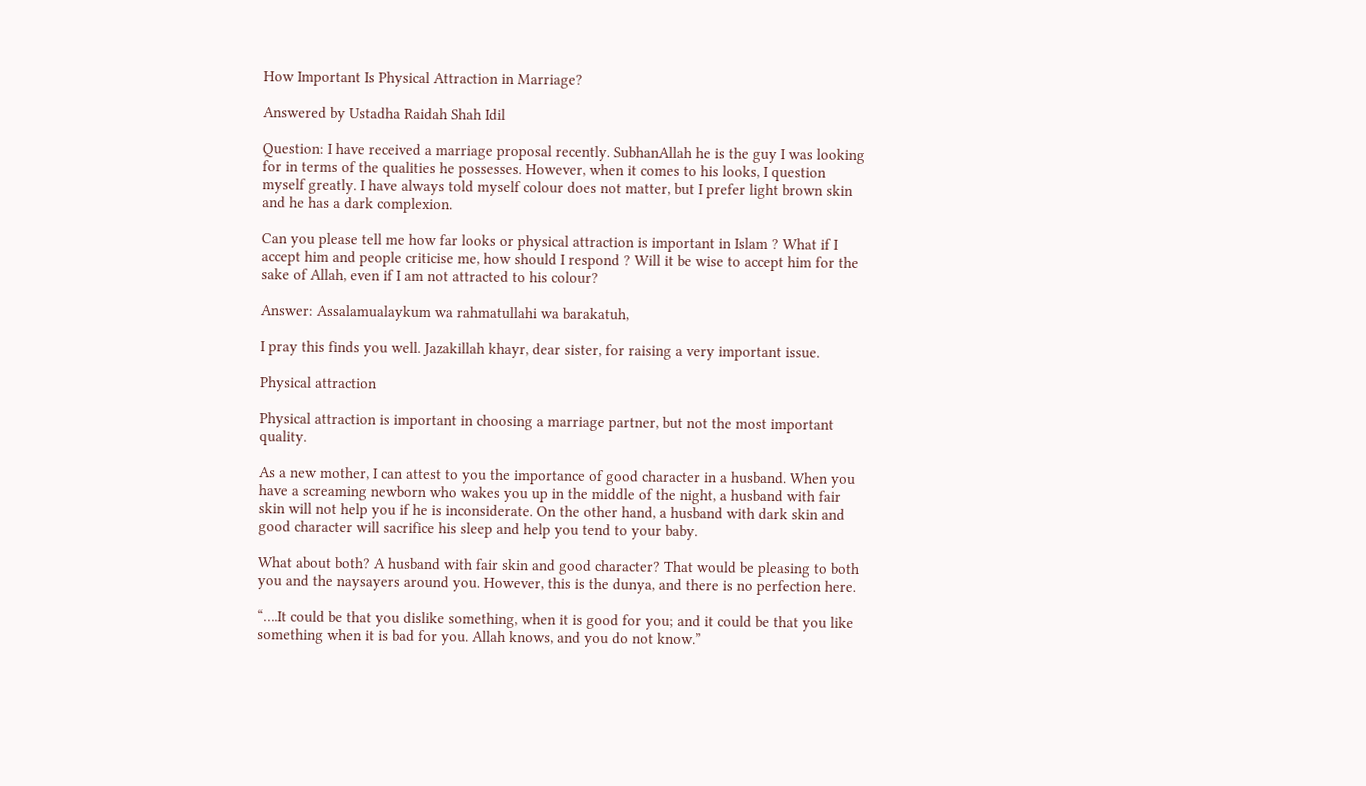How Important Is Physical Attraction in Marriage?

Answered by Ustadha Raidah Shah Idil

Question: I have received a marriage proposal recently. SubhanAllah he is the guy I was looking for in terms of the qualities he possesses. However, when it comes to his looks, I question myself greatly. I have always told myself colour does not matter, but I prefer light brown skin and he has a dark complexion.

Can you please tell me how far looks or physical attraction is important in Islam ? What if I accept him and people criticise me, how should I respond ? Will it be wise to accept him for the sake of Allah, even if I am not attracted to his colour?

Answer: Assalamualaykum wa rahmatullahi wa barakatuh,

I pray this finds you well. Jazakillah khayr, dear sister, for raising a very important issue.

Physical attraction

Physical attraction is important in choosing a marriage partner, but not the most important quality.

As a new mother, I can attest to you the importance of good character in a husband. When you have a screaming newborn who wakes you up in the middle of the night, a husband with fair skin will not help you if he is inconsiderate. On the other hand, a husband with dark skin and good character will sacrifice his sleep and help you tend to your baby.

What about both? A husband with fair skin and good character? That would be pleasing to both you and the naysayers around you. However, this is the dunya, and there is no perfection here.

“….It could be that you dislike something, when it is good for you; and it could be that you like something when it is bad for you. Allah knows, and you do not know.”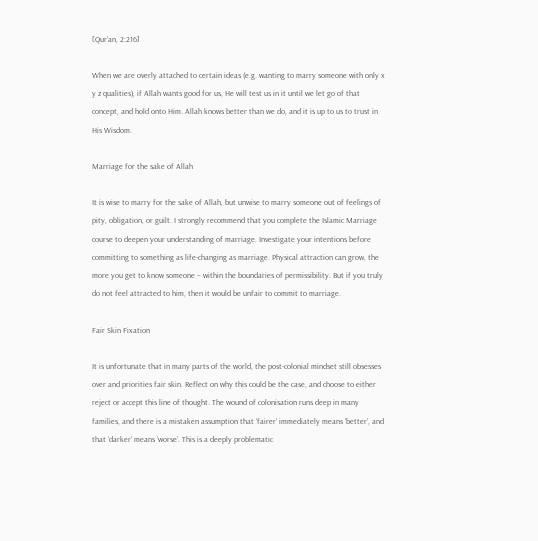[Qur’an, 2:216]

When we are overly attached to certain ideas (e.g. wanting to marry someone with only x y z qualities), if Allah wants good for us, He will test us in it until we let go of that concept, and hold onto Him. Allah knows better than we do, and it is up to us to trust in His Wisdom.

Marriage for the sake of Allah

It is wise to marry for the sake of Allah, but unwise to marry someone out of feelings of pity, obligation, or guilt. I strongly recommend that you complete the Islamic Marriage course to deepen your understanding of marriage. Investigate your intentions before committing to something as life-changing as marriage. Physical attraction can grow, the more you get to know someone – within the boundaries of permissibility. But if you truly do not feel attracted to him, then it would be unfair to commit to marriage.

Fair Skin Fixation

It is unfortunate that in many parts of the world, the post-colonial mindset still obsesses over and priorities fair skin. Reflect on why this could be the case, and choose to either reject or accept this line of thought. The wound of colonisation runs deep in many families, and there is a mistaken assumption that ‘fairer’ immediately means ‘better’, and that ‘darker’ means ‘worse’. This is a deeply problematic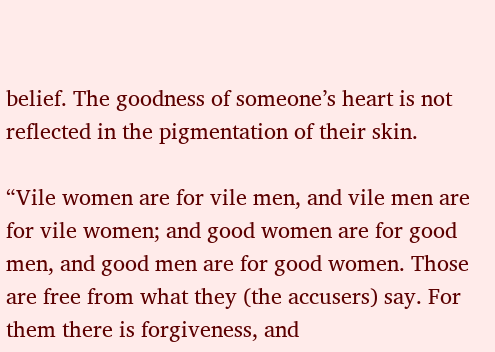belief. The goodness of someone’s heart is not reflected in the pigmentation of their skin.

“Vile women are for vile men, and vile men are for vile women; and good women are for good men, and good men are for good women. Those are free from what they (the accusers) say. For them there is forgiveness, and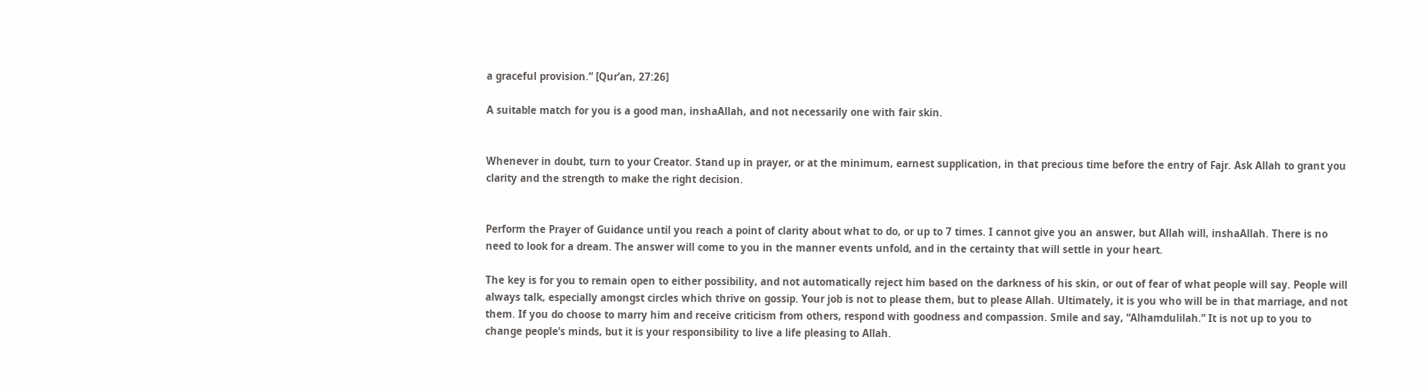a graceful provision.” [Qur’an, 27:26]

A suitable match for you is a good man, inshaAllah, and not necessarily one with fair skin.


Whenever in doubt, turn to your Creator. Stand up in prayer, or at the minimum, earnest supplication, in that precious time before the entry of Fajr. Ask Allah to grant you clarity and the strength to make the right decision.


Perform the Prayer of Guidance until you reach a point of clarity about what to do, or up to 7 times. I cannot give you an answer, but Allah will, inshaAllah. There is no need to look for a dream. The answer will come to you in the manner events unfold, and in the certainty that will settle in your heart.

The key is for you to remain open to either possibility, and not automatically reject him based on the darkness of his skin, or out of fear of what people will say. People will always talk, especially amongst circles which thrive on gossip. Your job is not to please them, but to please Allah. Ultimately, it is you who will be in that marriage, and not them. If you do choose to marry him and receive criticism from others, respond with goodness and compassion. Smile and say, “Alhamdulilah.” It is not up to you to change people’s minds, but it is your responsibility to live a life pleasing to Allah.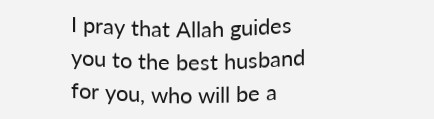I pray that Allah guides you to the best husband for you, who will be a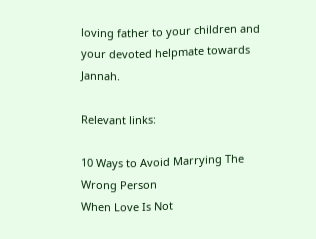loving father to your children and your devoted helpmate towards Jannah.

Relevant links:

10 Ways to Avoid Marrying The Wrong Person
When Love Is Not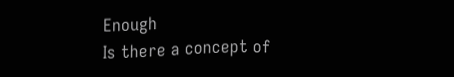Enough
Is there a concept of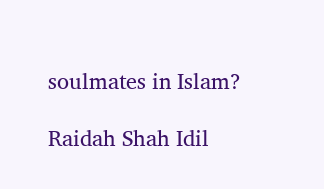soulmates in Islam?

Raidah Shah Idil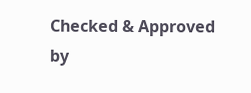Checked & Approved by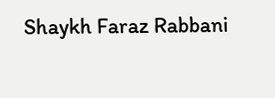Shaykh Faraz Rabbani